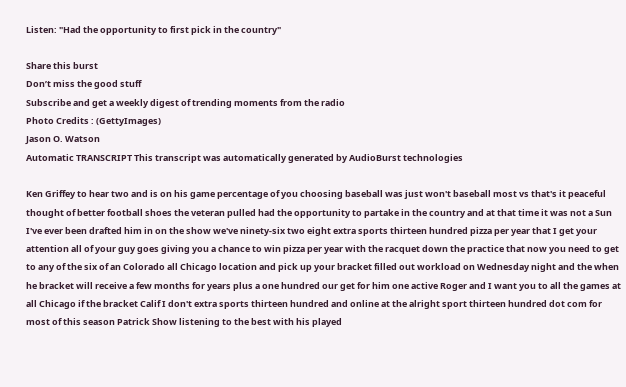Listen: "Had the opportunity to first pick in the country"

Share this burst
Don’t miss the good stuff
Subscribe and get a weekly digest of trending moments from the radio
Photo Credits : (GettyImages)
Jason O. Watson
Automatic TRANSCRIPT This transcript was automatically generated by AudioBurst technologies

Ken Griffey to hear two and is on his game percentage of you choosing baseball was just won't baseball most vs that's it peaceful thought of better football shoes the veteran pulled had the opportunity to partake in the country and at that time it was not a Sun I've ever been drafted him in on the show we've ninety-six two eight extra sports thirteen hundred pizza per year that I get your attention all of your guy goes giving you a chance to win pizza per year with the racquet down the practice that now you need to get to any of the six of an Colorado all Chicago location and pick up your bracket filled out workload on Wednesday night and the when he bracket will receive a few months for years plus a one hundred our get for him one active Roger and I want you to all the games at all Chicago if the bracket Calif I don't extra sports thirteen hundred and online at the alright sport thirteen hundred dot com for most of this season Patrick Show listening to the best with his played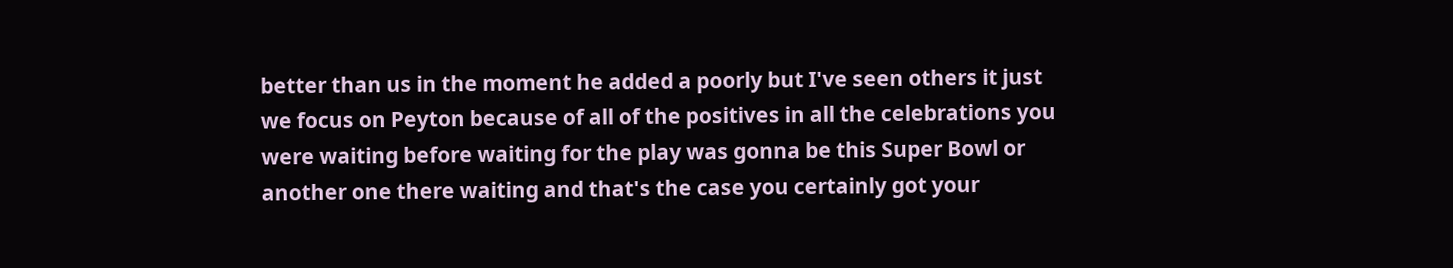better than us in the moment he added a poorly but I've seen others it just we focus on Peyton because of all of the positives in all the celebrations you were waiting before waiting for the play was gonna be this Super Bowl or another one there waiting and that's the case you certainly got your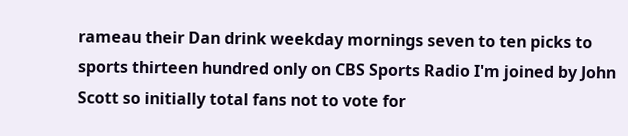rameau their Dan drink weekday mornings seven to ten picks to sports thirteen hundred only on CBS Sports Radio I'm joined by John Scott so initially total fans not to vote for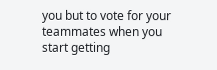you but to vote for your teammates when you start getting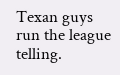Texan guys run the league telling.